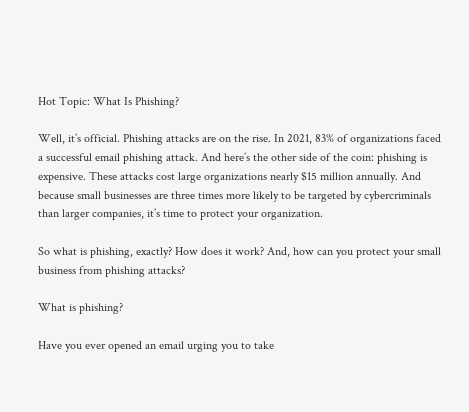Hot Topic: What Is Phishing?

Well, it’s official. Phishing attacks are on the rise. In 2021, 83% of organizations faced a successful email phishing attack. And here’s the other side of the coin: phishing is expensive. These attacks cost large organizations nearly $15 million annually. And because small businesses are three times more likely to be targeted by cybercriminals than larger companies, it’s time to protect your organization.

So what is phishing, exactly? How does it work? And, how can you protect your small business from phishing attacks?

What is phishing?

Have you ever opened an email urging you to take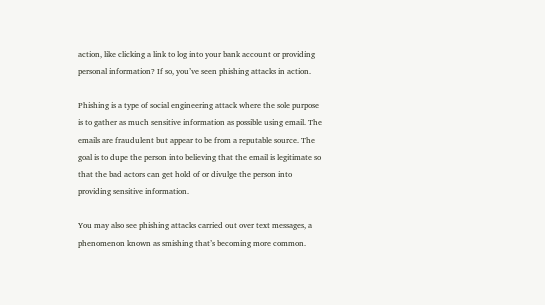action, like clicking a link to log into your bank account or providing personal information? If so, you’ve seen phishing attacks in action.

Phishing is a type of social engineering attack where the sole purpose is to gather as much sensitive information as possible using email. The emails are fraudulent but appear to be from a reputable source. The goal is to dupe the person into believing that the email is legitimate so that the bad actors can get hold of or divulge the person into providing sensitive information.

You may also see phishing attacks carried out over text messages, a phenomenon known as smishing that’s becoming more common.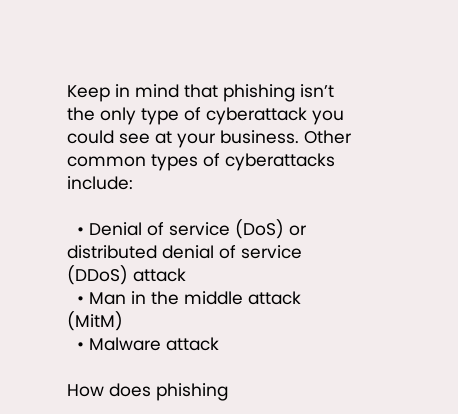Keep in mind that phishing isn’t the only type of cyberattack you could see at your business. Other common types of cyberattacks include:

  • Denial of service (DoS) or distributed denial of service (DDoS) attack
  • Man in the middle attack (MitM)
  • Malware attack

How does phishing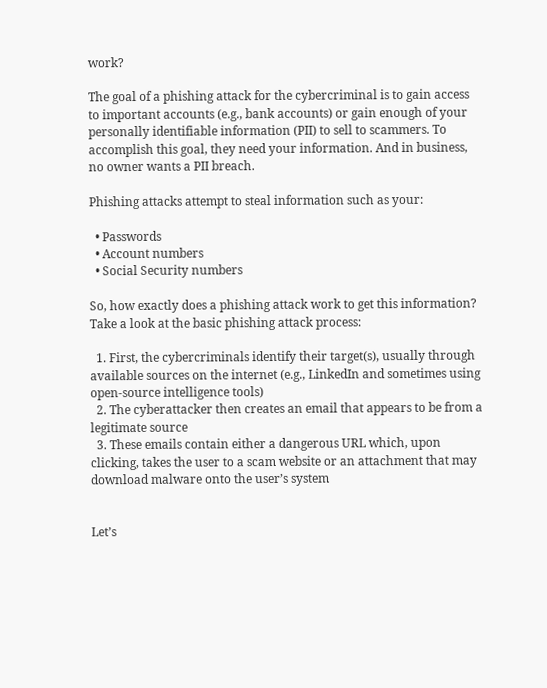work?

The goal of a phishing attack for the cybercriminal is to gain access to important accounts (e.g., bank accounts) or gain enough of your personally identifiable information (PII) to sell to scammers. To accomplish this goal, they need your information. And in business, no owner wants a PII breach.

Phishing attacks attempt to steal information such as your:

  • Passwords
  • Account numbers
  • Social Security numbers

So, how exactly does a phishing attack work to get this information? Take a look at the basic phishing attack process:

  1. First, the cybercriminals identify their target(s), usually through available sources on the internet (e.g., LinkedIn and sometimes using open-source intelligence tools)
  2. The cyberattacker then creates an email that appears to be from a legitimate source
  3. These emails contain either a dangerous URL which, upon clicking, takes the user to a scam website or an attachment that may download malware onto the user’s system


Let’s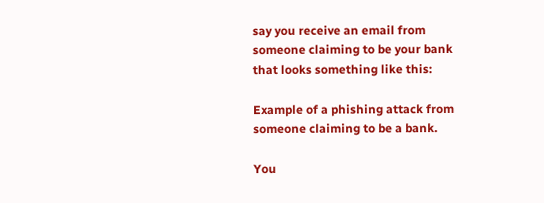say you receive an email from someone claiming to be your bank that looks something like this:

Example of a phishing attack from someone claiming to be a bank.

You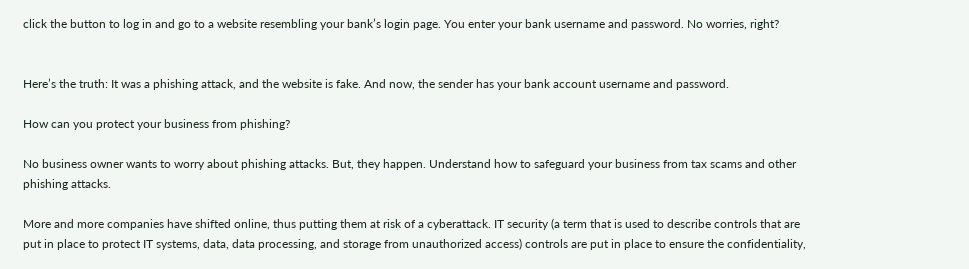click the button to log in and go to a website resembling your bank’s login page. You enter your bank username and password. No worries, right?


Here’s the truth: It was a phishing attack, and the website is fake. And now, the sender has your bank account username and password.

How can you protect your business from phishing?

No business owner wants to worry about phishing attacks. But, they happen. Understand how to safeguard your business from tax scams and other phishing attacks.

More and more companies have shifted online, thus putting them at risk of a cyberattack. IT security (a term that is used to describe controls that are put in place to protect IT systems, data, data processing, and storage from unauthorized access) controls are put in place to ensure the confidentiality,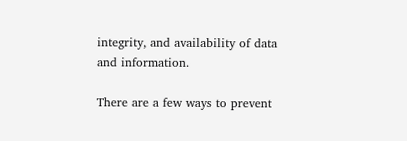integrity, and availability of data and information.

There are a few ways to prevent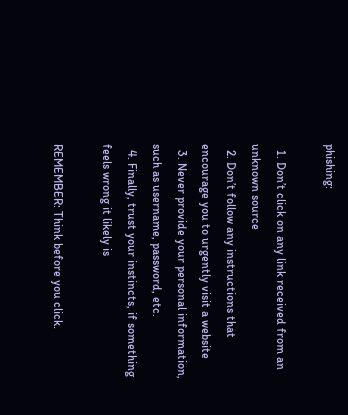phishing:

  1. Don’t click on any link received from an unknown source
  2. Don’t follow any instructions that encourage you to urgently visit a website
  3. Never provide your personal information, such as username, password, etc.
  4. Finally, trust your instincts, if something feels wrong it likely is

REMEMBER: Think before you click.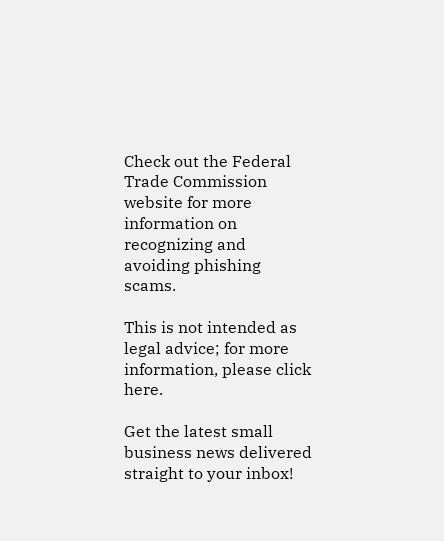Check out the Federal Trade Commission website for more information on recognizing and avoiding phishing scams.

This is not intended as legal advice; for more information, please click here.

Get the latest small business news delivered straight to your inbox!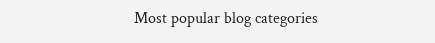Most popular blog categories